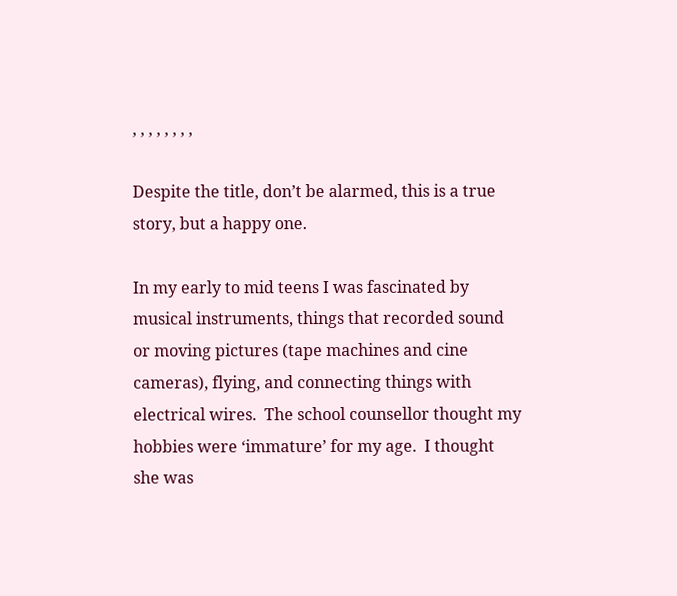, , , , , , , ,

Despite the title, don’t be alarmed, this is a true story, but a happy one.

In my early to mid teens I was fascinated by musical instruments, things that recorded sound or moving pictures (tape machines and cine cameras), flying, and connecting things with electrical wires.  The school counsellor thought my hobbies were ‘immature’ for my age.  I thought she was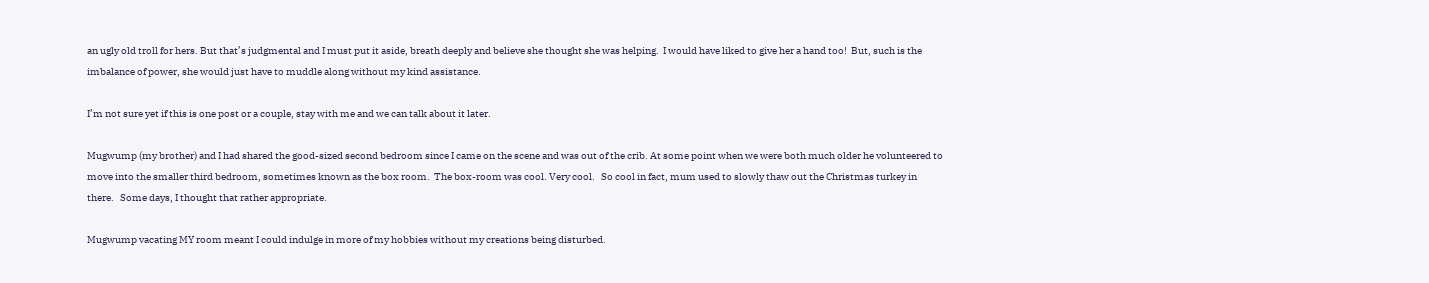an ugly old troll for hers. But that’s judgmental and I must put it aside, breath deeply and believe she thought she was helping.  I would have liked to give her a hand too!  But, such is the imbalance of power, she would just have to muddle along without my kind assistance.

I’m not sure yet if this is one post or a couple, stay with me and we can talk about it later.

Mugwump (my brother) and I had shared the good-sized second bedroom since I came on the scene and was out of the crib. At some point when we were both much older he volunteered to move into the smaller third bedroom, sometimes known as the box room.  The box-room was cool. Very cool.   So cool in fact, mum used to slowly thaw out the Christmas turkey in there.   Some days, I thought that rather appropriate.

Mugwump vacating MY room meant I could indulge in more of my hobbies without my creations being disturbed.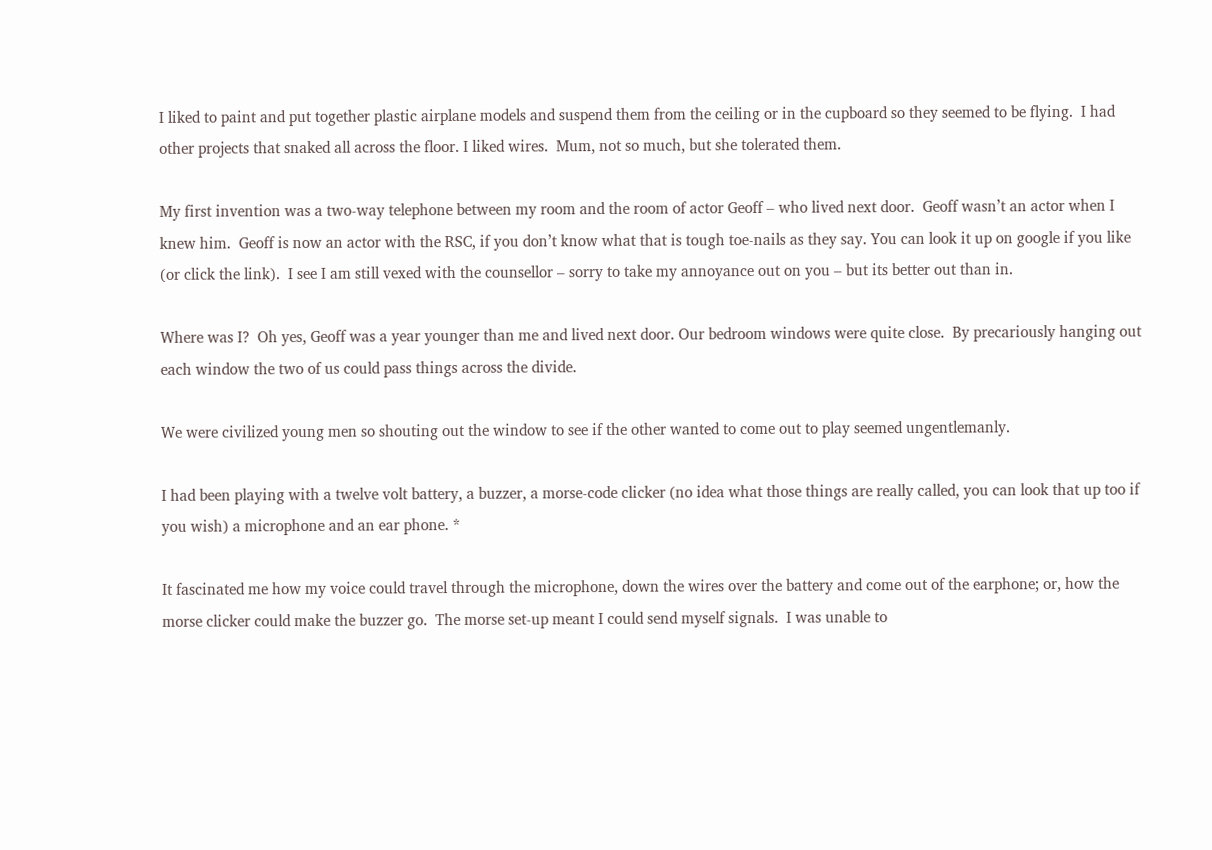I liked to paint and put together plastic airplane models and suspend them from the ceiling or in the cupboard so they seemed to be flying.  I had other projects that snaked all across the floor. I liked wires.  Mum, not so much, but she tolerated them.

My first invention was a two-way telephone between my room and the room of actor Geoff – who lived next door.  Geoff wasn’t an actor when I knew him.  Geoff is now an actor with the RSC, if you don’t know what that is tough toe-nails as they say. You can look it up on google if you like (or click the link).  I see I am still vexed with the counsellor – sorry to take my annoyance out on you – but its better out than in.

Where was I?  Oh yes, Geoff was a year younger than me and lived next door. Our bedroom windows were quite close.  By precariously hanging out each window the two of us could pass things across the divide.

We were civilized young men so shouting out the window to see if the other wanted to come out to play seemed ungentlemanly.

I had been playing with a twelve volt battery, a buzzer, a morse-code clicker (no idea what those things are really called, you can look that up too if you wish) a microphone and an ear phone. *

It fascinated me how my voice could travel through the microphone, down the wires over the battery and come out of the earphone; or, how the morse clicker could make the buzzer go.  The morse set-up meant I could send myself signals.  I was unable to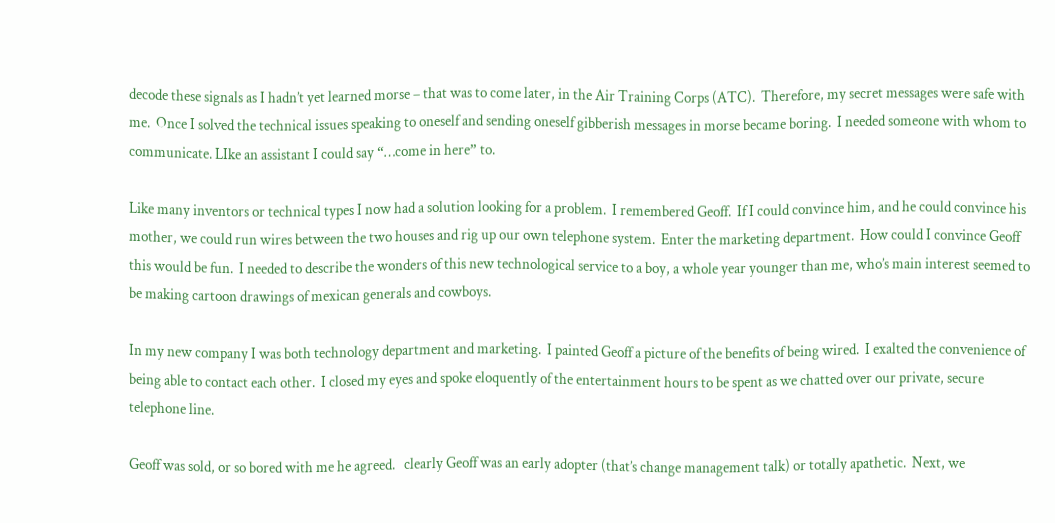decode these signals as I hadn’t yet learned morse – that was to come later, in the Air Training Corps (ATC).  Therefore, my secret messages were safe with me.  Once I solved the technical issues speaking to oneself and sending oneself gibberish messages in morse became boring.  I needed someone with whom to communicate. LIke an assistant I could say “…come in here” to.

Like many inventors or technical types I now had a solution looking for a problem.  I remembered Geoff.  If I could convince him, and he could convince his mother, we could run wires between the two houses and rig up our own telephone system.  Enter the marketing department.  How could I convince Geoff this would be fun.  I needed to describe the wonders of this new technological service to a boy, a whole year younger than me, who’s main interest seemed to be making cartoon drawings of mexican generals and cowboys.

In my new company I was both technology department and marketing.  I painted Geoff a picture of the benefits of being wired.  I exalted the convenience of being able to contact each other.  I closed my eyes and spoke eloquently of the entertainment hours to be spent as we chatted over our private, secure telephone line.

Geoff was sold, or so bored with me he agreed.   clearly Geoff was an early adopter (that’s change management talk) or totally apathetic.  Next, we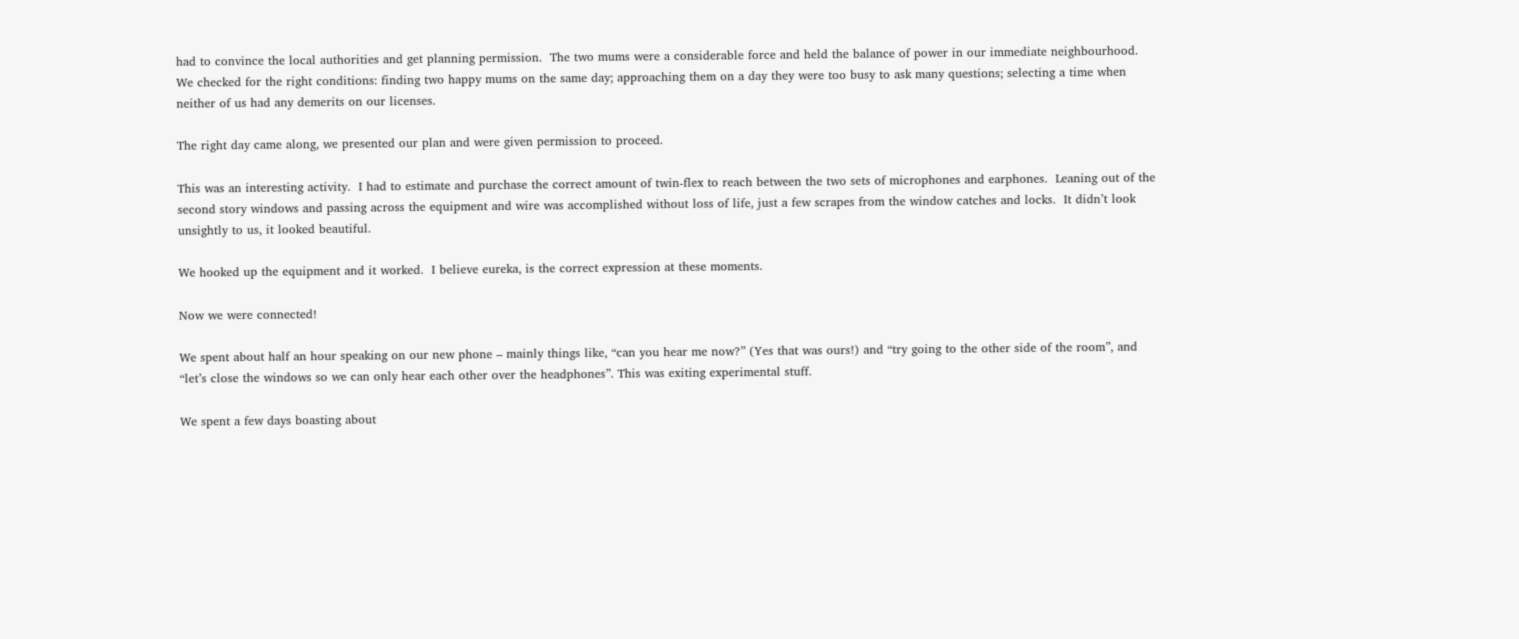had to convince the local authorities and get planning permission.  The two mums were a considerable force and held the balance of power in our immediate neighbourhood.   We checked for the right conditions: finding two happy mums on the same day; approaching them on a day they were too busy to ask many questions; selecting a time when neither of us had any demerits on our licenses.

The right day came along, we presented our plan and were given permission to proceed.

This was an interesting activity.  I had to estimate and purchase the correct amount of twin-flex to reach between the two sets of microphones and earphones.  Leaning out of the second story windows and passing across the equipment and wire was accomplished without loss of life, just a few scrapes from the window catches and locks.  It didn’t look unsightly to us, it looked beautiful.

We hooked up the equipment and it worked.  I believe eureka, is the correct expression at these moments.

Now we were connected!

We spent about half an hour speaking on our new phone – mainly things like, “can you hear me now?” (Yes that was ours!) and “try going to the other side of the room”, and “let’s close the windows so we can only hear each other over the headphones”. This was exiting experimental stuff.

We spent a few days boasting about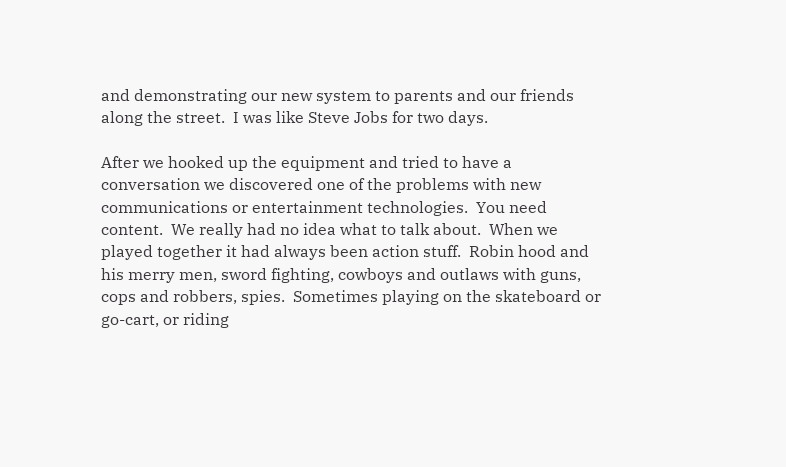and demonstrating our new system to parents and our friends along the street.  I was like Steve Jobs for two days.

After we hooked up the equipment and tried to have a conversation we discovered one of the problems with new communications or entertainment technologies.  You need content.  We really had no idea what to talk about.  When we played together it had always been action stuff.  Robin hood and his merry men, sword fighting, cowboys and outlaws with guns, cops and robbers, spies.  Sometimes playing on the skateboard or go-cart, or riding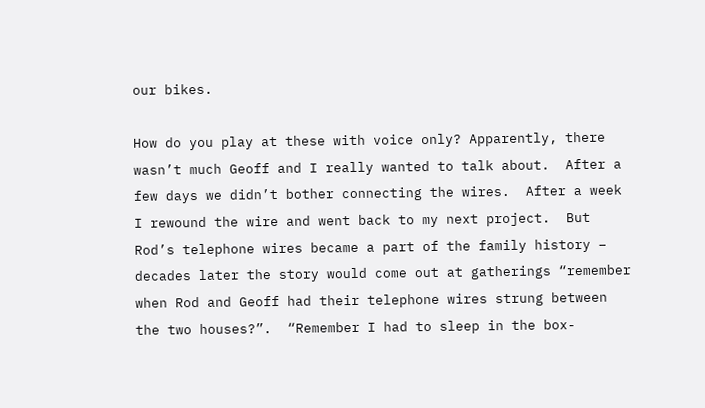our bikes.

How do you play at these with voice only? Apparently, there wasn’t much Geoff and I really wanted to talk about.  After a few days we didn’t bother connecting the wires.  After a week I rewound the wire and went back to my next project.  But Rod’s telephone wires became a part of the family history – decades later the story would come out at gatherings “remember when Rod and Geoff had their telephone wires strung between the two houses?”.  “Remember I had to sleep in the box-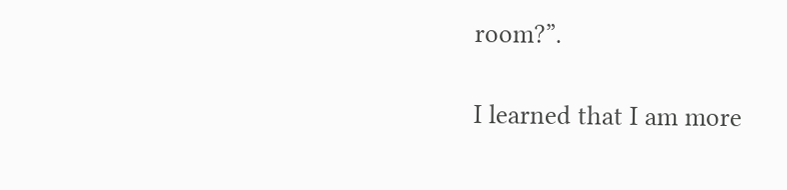room?”.

I learned that I am more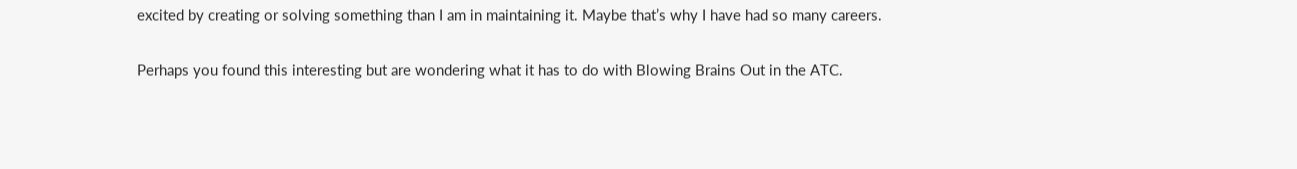excited by creating or solving something than I am in maintaining it. Maybe that’s why I have had so many careers.

Perhaps you found this interesting but are wondering what it has to do with Blowing Brains Out in the ATC.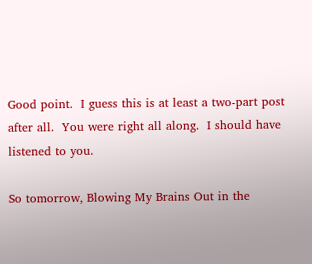Good point.  I guess this is at least a two-part post after all.  You were right all along.  I should have listened to you.

So tomorrow, Blowing My Brains Out in the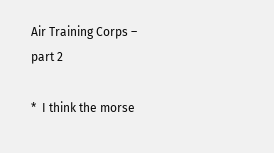Air Training Corps – part 2

*  I think the morse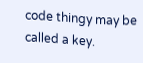code thingy may be called a key.